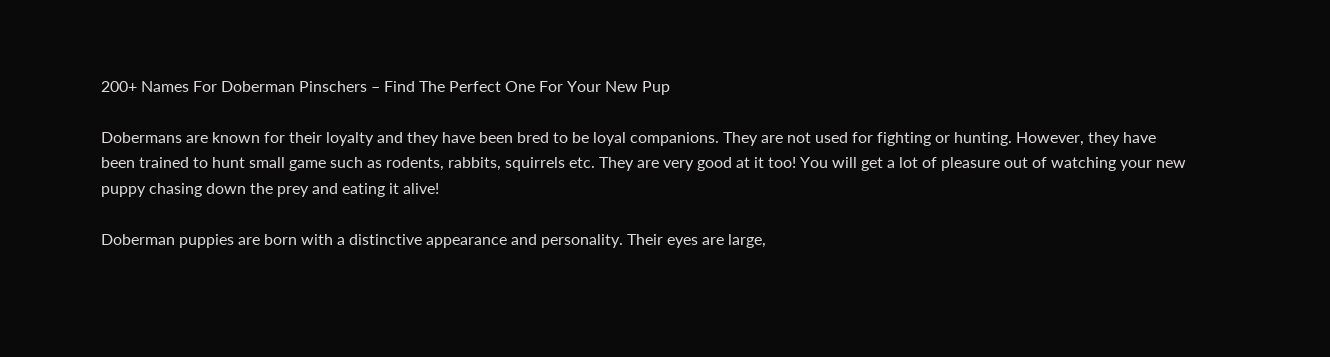200+ Names For Doberman Pinschers – Find The Perfect One For Your New Pup

Dobermans are known for their loyalty and they have been bred to be loyal companions. They are not used for fighting or hunting. However, they have been trained to hunt small game such as rodents, rabbits, squirrels etc. They are very good at it too! You will get a lot of pleasure out of watching your new puppy chasing down the prey and eating it alive!

Doberman puppies are born with a distinctive appearance and personality. Their eyes are large,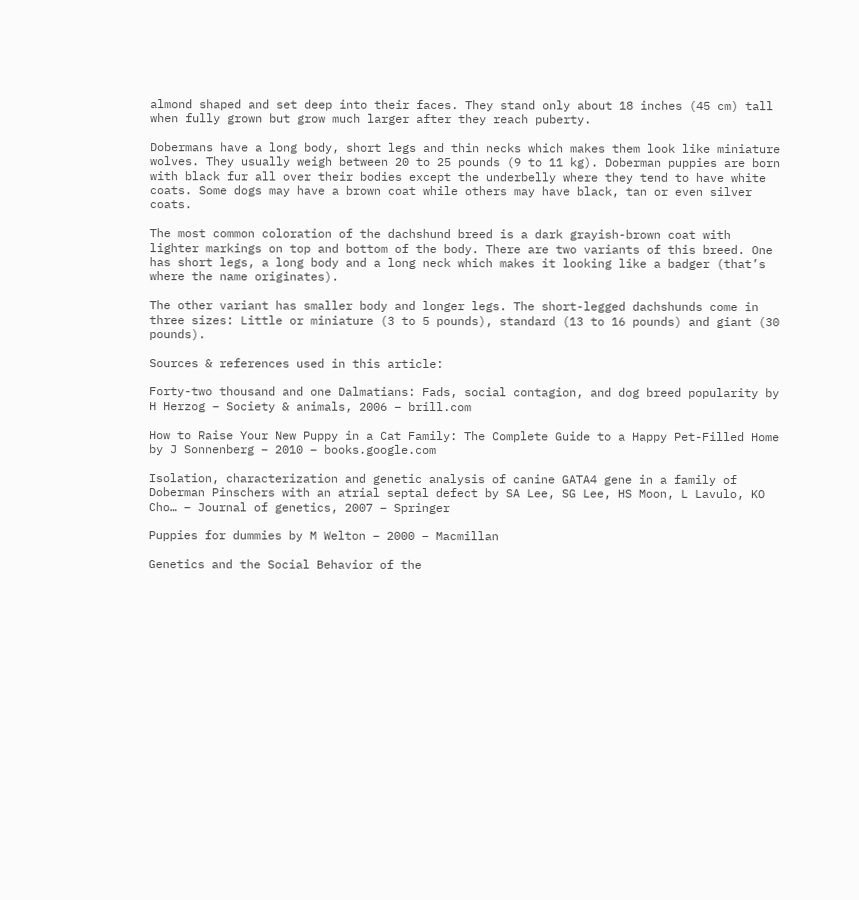almond shaped and set deep into their faces. They stand only about 18 inches (45 cm) tall when fully grown but grow much larger after they reach puberty.

Dobermans have a long body, short legs and thin necks which makes them look like miniature wolves. They usually weigh between 20 to 25 pounds (9 to 11 kg). Doberman puppies are born with black fur all over their bodies except the underbelly where they tend to have white coats. Some dogs may have a brown coat while others may have black, tan or even silver coats.

The most common coloration of the dachshund breed is a dark grayish-brown coat with lighter markings on top and bottom of the body. There are two variants of this breed. One has short legs, a long body and a long neck which makes it looking like a badger (that’s where the name originates).

The other variant has smaller body and longer legs. The short-legged dachshunds come in three sizes: Little or miniature (3 to 5 pounds), standard (13 to 16 pounds) and giant (30 pounds).

Sources & references used in this article:

Forty-two thousand and one Dalmatians: Fads, social contagion, and dog breed popularity by H Herzog – Society & animals, 2006 – brill.com

How to Raise Your New Puppy in a Cat Family: The Complete Guide to a Happy Pet-Filled Home by J Sonnenberg – 2010 – books.google.com

Isolation, characterization and genetic analysis of canine GATA4 gene in a family of Doberman Pinschers with an atrial septal defect by SA Lee, SG Lee, HS Moon, L Lavulo, KO Cho… – Journal of genetics, 2007 – Springer

Puppies for dummies by M Welton – 2000 – Macmillan

Genetics and the Social Behavior of the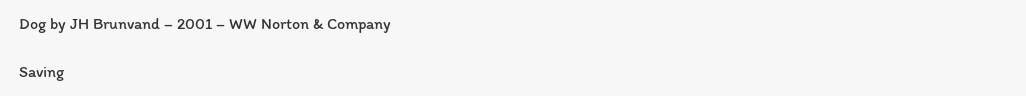Dog by JH Brunvand – 2001 – WW Norton & Company

Saving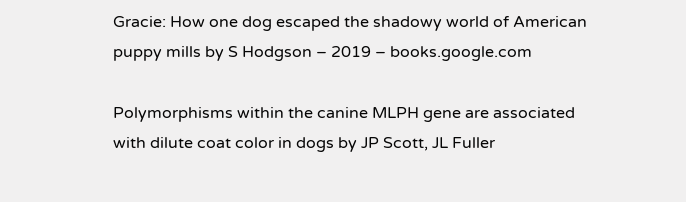Gracie: How one dog escaped the shadowy world of American puppy mills by S Hodgson – 2019 – books.google.com

Polymorphisms within the canine MLPH gene are associated with dilute coat color in dogs by JP Scott, JL Fuller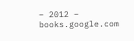– 2012 – books.google.com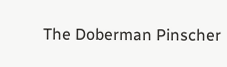The Doberman Pinscher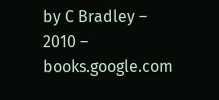by C Bradley – 2010 – books.google.com